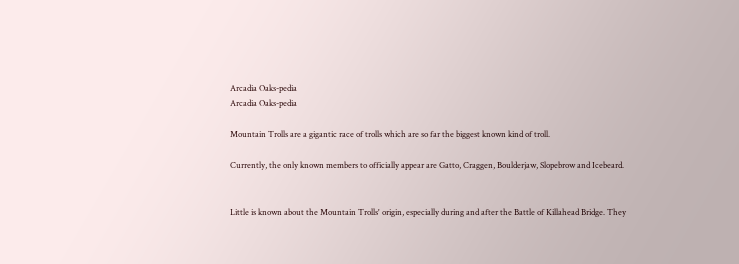Arcadia Oaks-pedia
Arcadia Oaks-pedia

Mountain Trolls are a gigantic race of trolls which are so far the biggest known kind of troll.

Currently, the only known members to officially appear are Gatto, Craggen, Boulderjaw, Slopebrow and Icebeard.


Little is known about the Mountain Trolls' origin, especially during and after the Battle of Killahead Bridge. They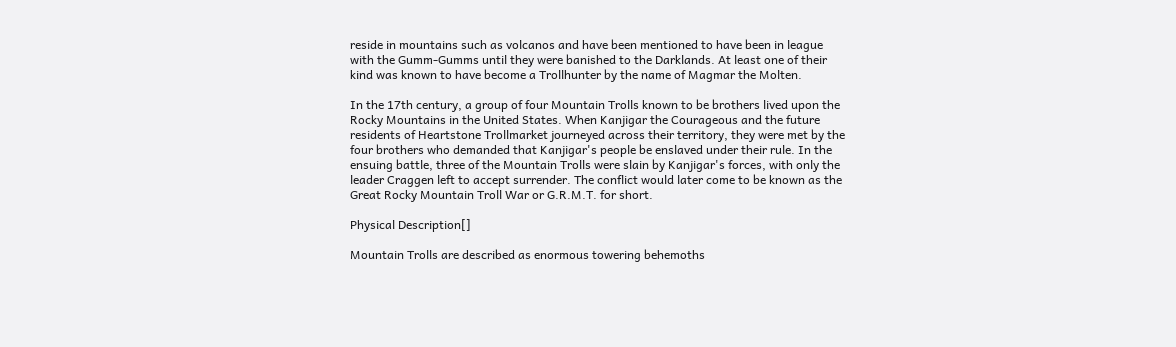reside in mountains such as volcanos and have been mentioned to have been in league with the Gumm-Gumms until they were banished to the Darklands. At least one of their kind was known to have become a Trollhunter by the name of Magmar the Molten.

In the 17th century, a group of four Mountain Trolls known to be brothers lived upon the Rocky Mountains in the United States. When Kanjigar the Courageous and the future residents of Heartstone Trollmarket journeyed across their territory, they were met by the four brothers who demanded that Kanjigar's people be enslaved under their rule. In the ensuing battle, three of the Mountain Trolls were slain by Kanjigar's forces, with only the leader Craggen left to accept surrender. The conflict would later come to be known as the Great Rocky Mountain Troll War or G.R.M.T. for short.

Physical Description[]

Mountain Trolls are described as enormous towering behemoths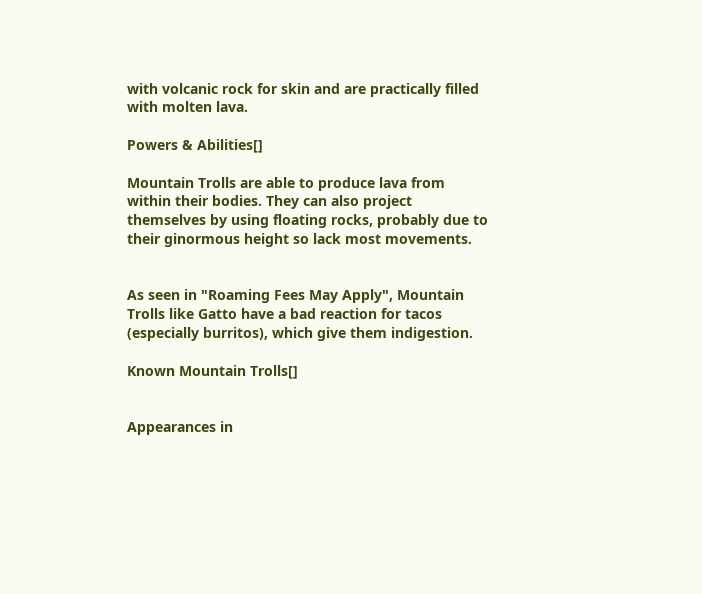with volcanic rock for skin and are practically filled with molten lava.

Powers & Abilities[]

Mountain Trolls are able to produce lava from within their bodies. They can also project themselves by using floating rocks, probably due to their ginormous height so lack most movements.


As seen in "Roaming Fees May Apply", Mountain Trolls like Gatto have a bad reaction for tacos (especially burritos), which give them indigestion.

Known Mountain Trolls[]


Appearances in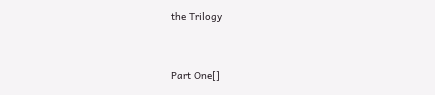the Trilogy


Part One[]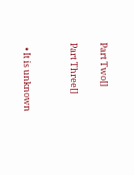Part Two[]

Part Three[]


  • It is unknown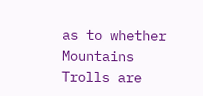as to whether Mountains Trolls are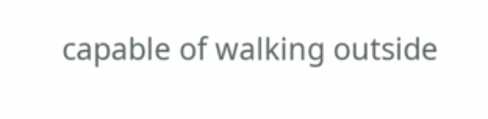capable of walking outside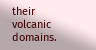their volcanic domains.